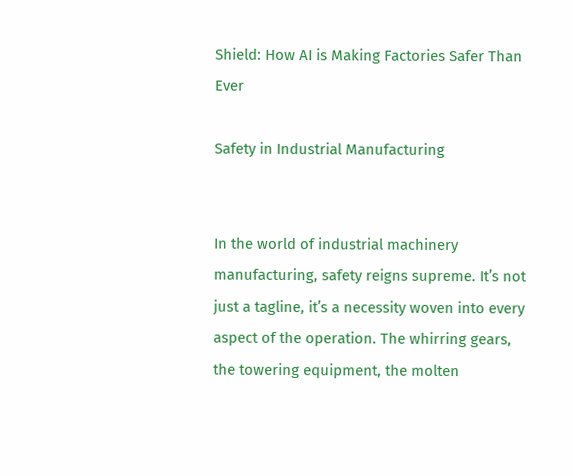Shield: How AI is Making Factories Safer Than Ever

Safety in Industrial Manufacturing


In the world of industrial machinery manufacturing, safety reigns supreme. It’s not just a tagline, it’s a necessity woven into every aspect of the operation. The whirring gears, the towering equipment, the molten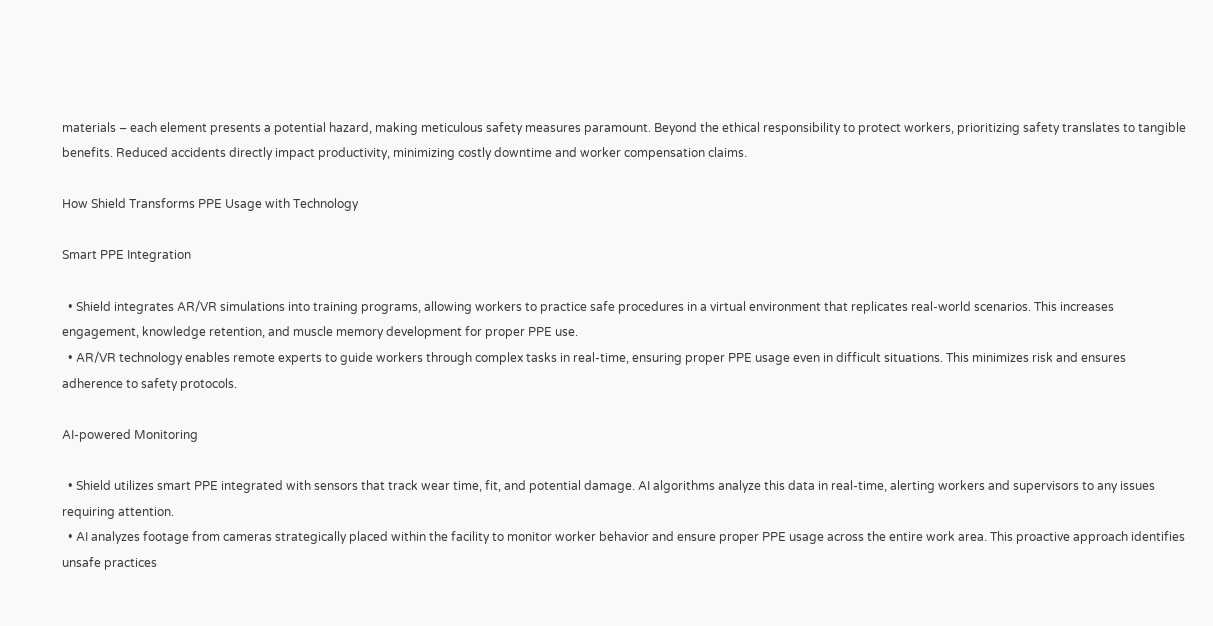materials – each element presents a potential hazard, making meticulous safety measures paramount. Beyond the ethical responsibility to protect workers, prioritizing safety translates to tangible benefits. Reduced accidents directly impact productivity, minimizing costly downtime and worker compensation claims.

How Shield Transforms PPE Usage with Technology

Smart PPE Integration

  • Shield integrates AR/VR simulations into training programs, allowing workers to practice safe procedures in a virtual environment that replicates real-world scenarios. This increases engagement, knowledge retention, and muscle memory development for proper PPE use.
  • AR/VR technology enables remote experts to guide workers through complex tasks in real-time, ensuring proper PPE usage even in difficult situations. This minimizes risk and ensures adherence to safety protocols.

AI-powered Monitoring

  • Shield utilizes smart PPE integrated with sensors that track wear time, fit, and potential damage. AI algorithms analyze this data in real-time, alerting workers and supervisors to any issues requiring attention.
  • AI analyzes footage from cameras strategically placed within the facility to monitor worker behavior and ensure proper PPE usage across the entire work area. This proactive approach identifies unsafe practices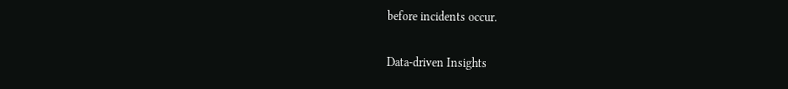before incidents occur.

Data-driven Insights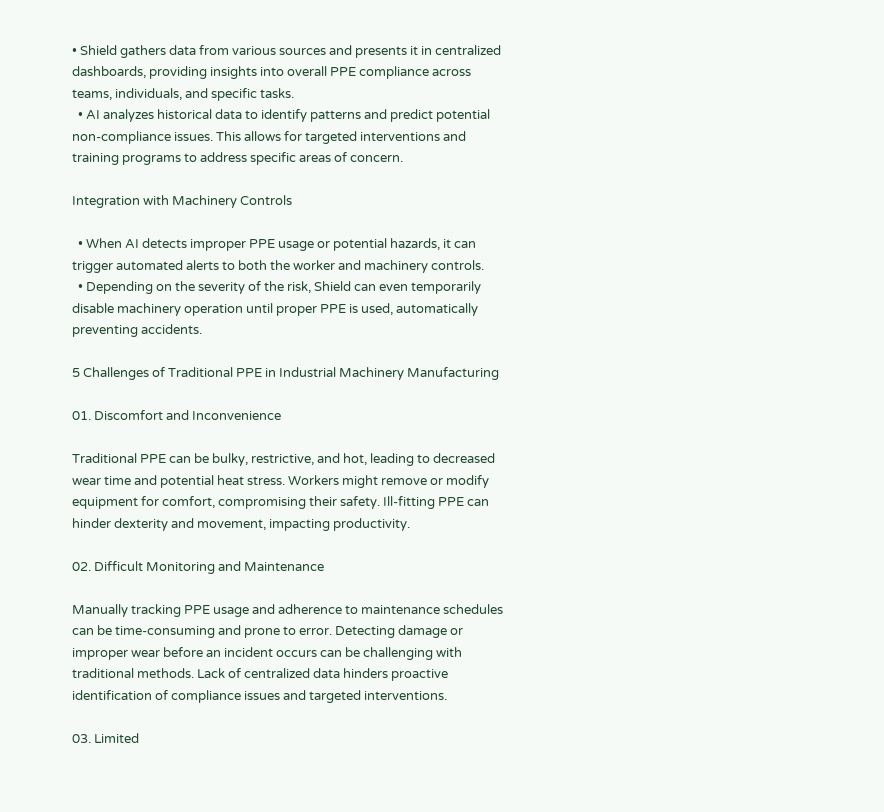• Shield gathers data from various sources and presents it in centralized dashboards, providing insights into overall PPE compliance across teams, individuals, and specific tasks.
  • AI analyzes historical data to identify patterns and predict potential non-compliance issues. This allows for targeted interventions and training programs to address specific areas of concern.

Integration with Machinery Controls

  • When AI detects improper PPE usage or potential hazards, it can trigger automated alerts to both the worker and machinery controls.
  • Depending on the severity of the risk, Shield can even temporarily disable machinery operation until proper PPE is used, automatically preventing accidents.

5 Challenges of Traditional PPE in Industrial Machinery Manufacturing

01. Discomfort and Inconvenience

Traditional PPE can be bulky, restrictive, and hot, leading to decreased wear time and potential heat stress. Workers might remove or modify equipment for comfort, compromising their safety. Ill-fitting PPE can hinder dexterity and movement, impacting productivity.

02. Difficult Monitoring and Maintenance

Manually tracking PPE usage and adherence to maintenance schedules can be time-consuming and prone to error. Detecting damage or improper wear before an incident occurs can be challenging with traditional methods. Lack of centralized data hinders proactive identification of compliance issues and targeted interventions.

03. Limited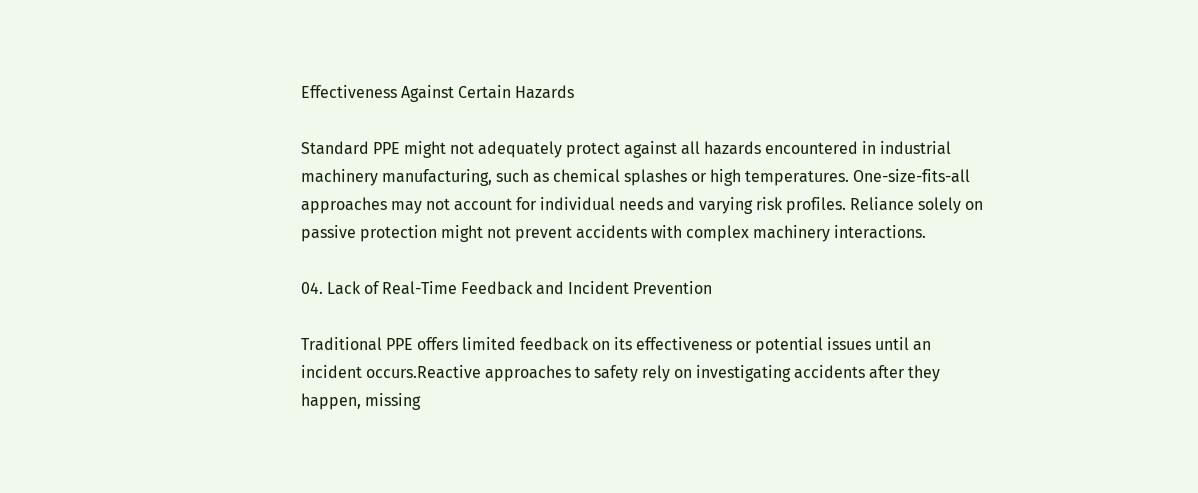Effectiveness Against Certain Hazards

Standard PPE might not adequately protect against all hazards encountered in industrial machinery manufacturing, such as chemical splashes or high temperatures. One-size-fits-all approaches may not account for individual needs and varying risk profiles. Reliance solely on passive protection might not prevent accidents with complex machinery interactions.

04. Lack of Real-Time Feedback and Incident Prevention

Traditional PPE offers limited feedback on its effectiveness or potential issues until an incident occurs.Reactive approaches to safety rely on investigating accidents after they happen, missing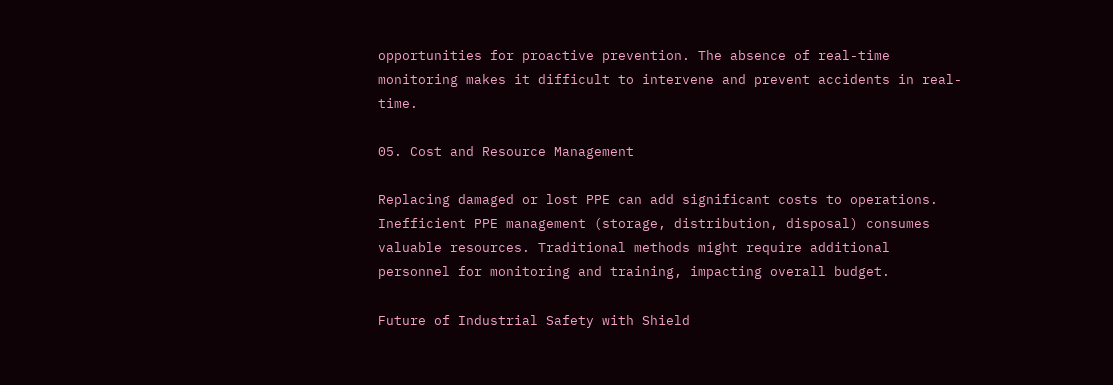opportunities for proactive prevention. The absence of real-time monitoring makes it difficult to intervene and prevent accidents in real-time.

05. Cost and Resource Management

Replacing damaged or lost PPE can add significant costs to operations. Inefficient PPE management (storage, distribution, disposal) consumes valuable resources. Traditional methods might require additional personnel for monitoring and training, impacting overall budget.

Future of Industrial Safety with Shield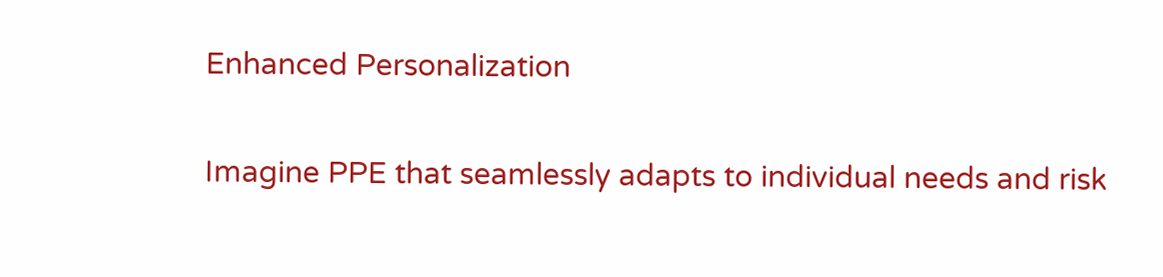Enhanced Personalization

Imagine PPE that seamlessly adapts to individual needs and risk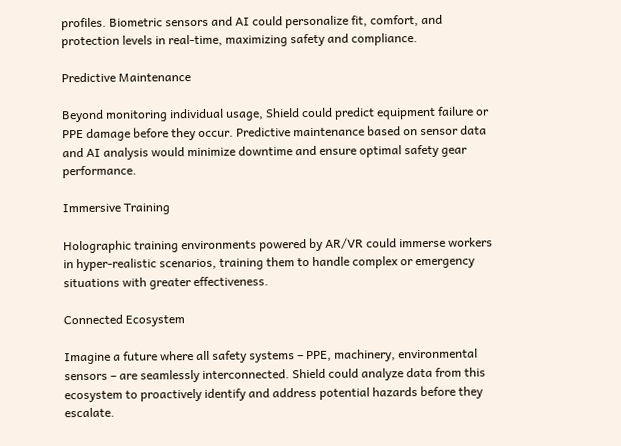profiles. Biometric sensors and AI could personalize fit, comfort, and protection levels in real-time, maximizing safety and compliance.

Predictive Maintenance

Beyond monitoring individual usage, Shield could predict equipment failure or PPE damage before they occur. Predictive maintenance based on sensor data and AI analysis would minimize downtime and ensure optimal safety gear performance.

Immersive Training

Holographic training environments powered by AR/VR could immerse workers in hyper-realistic scenarios, training them to handle complex or emergency situations with greater effectiveness.

Connected Ecosystem

Imagine a future where all safety systems – PPE, machinery, environmental sensors – are seamlessly interconnected. Shield could analyze data from this ecosystem to proactively identify and address potential hazards before they escalate.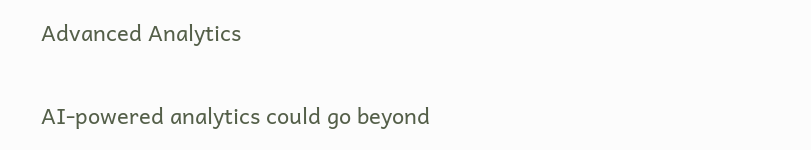Advanced Analytics

AI-powered analytics could go beyond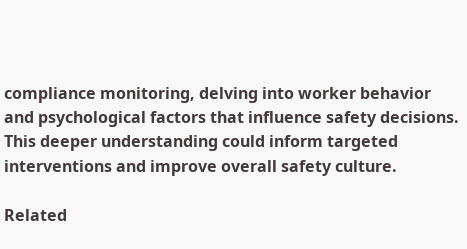compliance monitoring, delving into worker behavior and psychological factors that influence safety decisions. This deeper understanding could inform targeted interventions and improve overall safety culture.

Related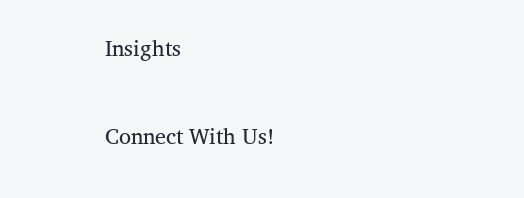Insights

Connect With Us!